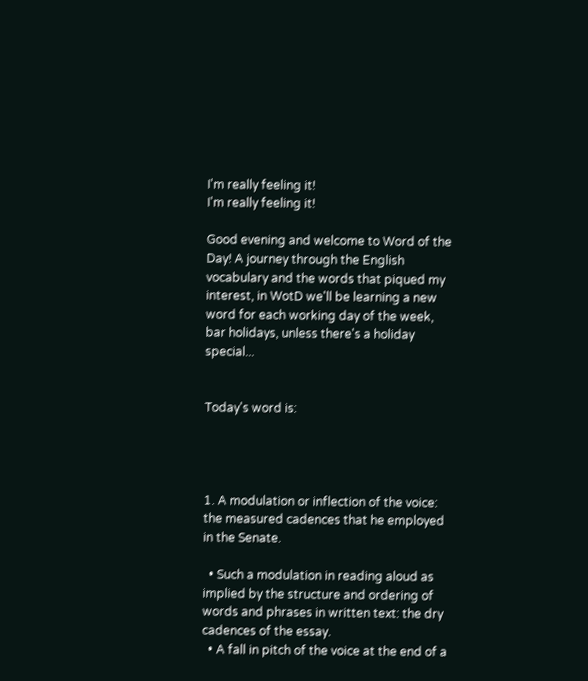I'm really feeling it!
I'm really feeling it!

Good evening and welcome to Word of the Day! A journey through the English vocabulary and the words that piqued my interest, in WotD we'll be learning a new word for each working day of the week, bar holidays, unless there's a holiday special...


Today's word is:




1. A modulation or inflection of the voice: the measured cadences that he employed in the Senate.

  • Such a modulation in reading aloud as implied by the structure and ordering of words and phrases in written text: the dry cadences of the essay.
  • A fall in pitch of the voice at the end of a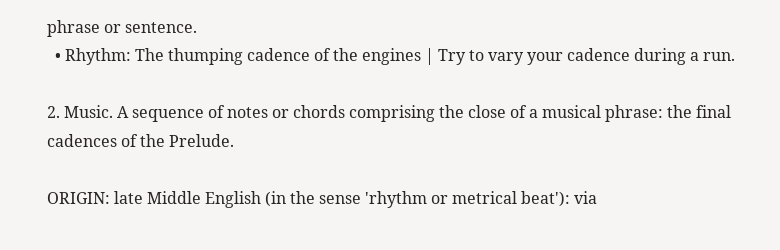phrase or sentence.
  • Rhythm: The thumping cadence of the engines | Try to vary your cadence during a run.

2. Music. A sequence of notes or chords comprising the close of a musical phrase: the final cadences of the Prelude.

ORIGIN: late Middle English (in the sense 'rhythm or metrical beat'): via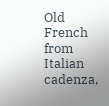Old French from Italian cadenza,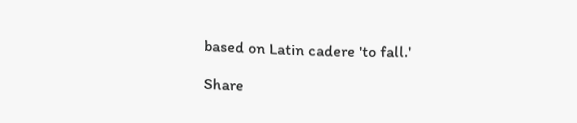based on Latin cadere 'to fall.'

Share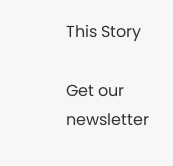This Story

Get our newsletter